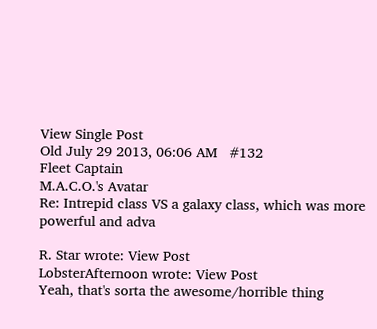View Single Post
Old July 29 2013, 06:06 AM   #132
Fleet Captain
M.A.C.O.'s Avatar
Re: Intrepid class VS a galaxy class, which was more powerful and adva

R. Star wrote: View Post
LobsterAfternoon wrote: View Post
Yeah, that's sorta the awesome/horrible thing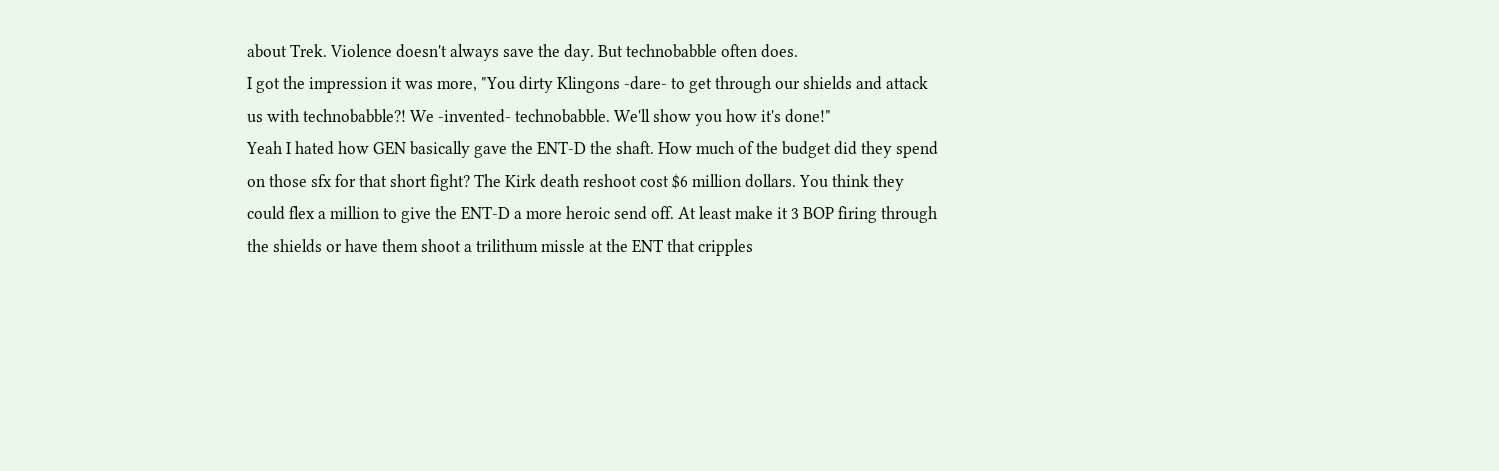about Trek. Violence doesn't always save the day. But technobabble often does.
I got the impression it was more, "You dirty Klingons -dare- to get through our shields and attack us with technobabble?! We -invented- technobabble. We'll show you how it's done!"
Yeah I hated how GEN basically gave the ENT-D the shaft. How much of the budget did they spend on those sfx for that short fight? The Kirk death reshoot cost $6 million dollars. You think they could flex a million to give the ENT-D a more heroic send off. At least make it 3 BOP firing through the shields or have them shoot a trilithum missle at the ENT that cripples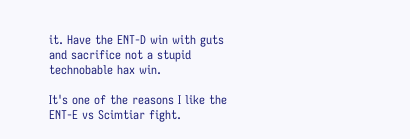it. Have the ENT-D win with guts and sacrifice not a stupid technobable hax win.

It's one of the reasons I like the ENT-E vs Scimtiar fight.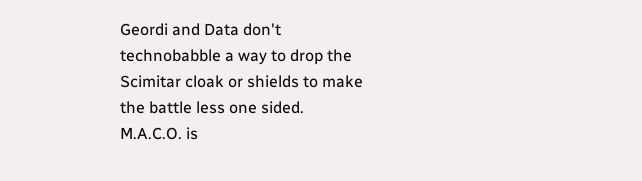Geordi and Data don't technobabble a way to drop the Scimitar cloak or shields to make the battle less one sided.
M.A.C.O. is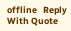offline   Reply With Quote